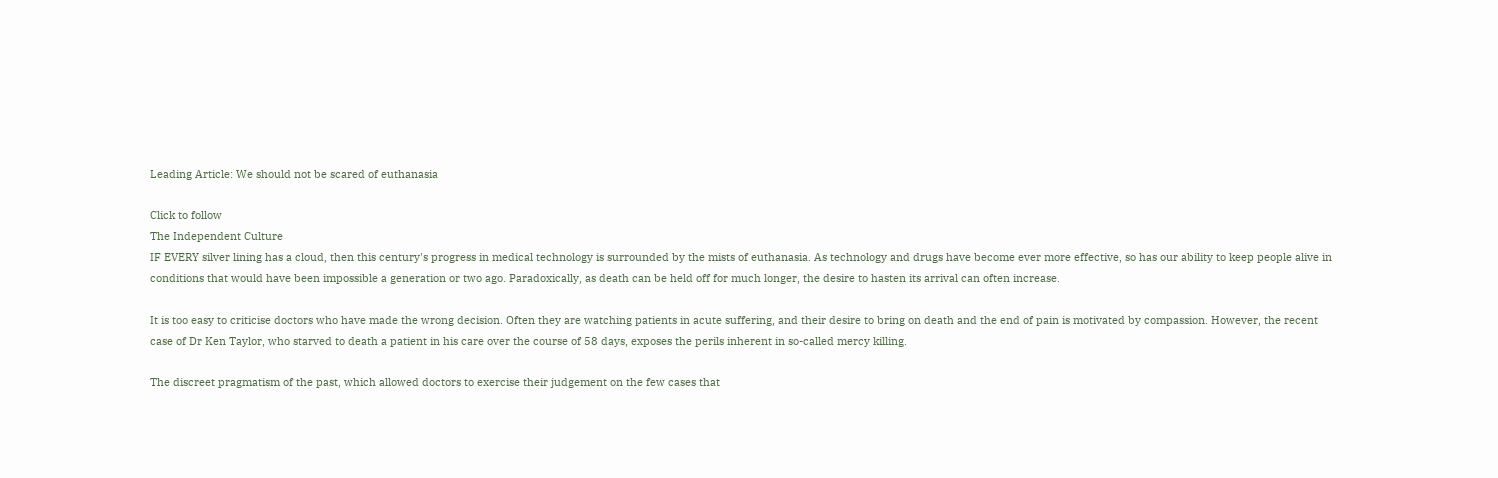Leading Article: We should not be scared of euthanasia

Click to follow
The Independent Culture
IF EVERY silver lining has a cloud, then this century's progress in medical technology is surrounded by the mists of euthanasia. As technology and drugs have become ever more effective, so has our ability to keep people alive in conditions that would have been impossible a generation or two ago. Paradoxically, as death can be held off for much longer, the desire to hasten its arrival can often increase.

It is too easy to criticise doctors who have made the wrong decision. Often they are watching patients in acute suffering, and their desire to bring on death and the end of pain is motivated by compassion. However, the recent case of Dr Ken Taylor, who starved to death a patient in his care over the course of 58 days, exposes the perils inherent in so-called mercy killing.

The discreet pragmatism of the past, which allowed doctors to exercise their judgement on the few cases that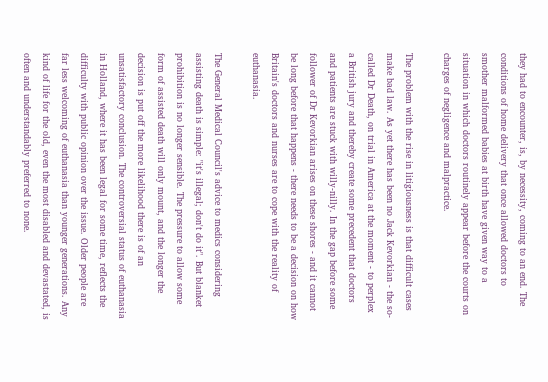they had to encounter, is, by necessity, coming to an end. The conditions of home delivery that once allowed doctors to smother malformed babies at birth have given way to a situation in which doctors routinely appear before the courts on charges of negligence and malpractice.

The problem with the rise in litigiousness is that difficult cases make bad law. As yet there has been no Jack Kevorkian - the so-called Dr Death, on trial in America at the moment - to perplex a British jury and thereby create some precedent that doctors and patients are stuck with willy-nilly. In the gap before some follower of Dr Kevorkian arises on these shores - and it cannot be long before that happens - there needs to be a decision on how Britain's doctors and nurses are to cope with the reality of euthanasia.

The General Medical Council's advice to medics considering assisting death is simple: "it's illegal; don't do it". But blanket prohibition is no longer sensible. The pressure to allow some form of assisted death will only mount, and the longer the decision is put off the more likelihood there is of an unsatisfactory conclusion. The controversial status of euthanasia in Holland, where it has been legal for some time, reflects the difficulty with public opinion over the issue. Older people are far less welcoming of euthanasia than younger generations. Any kind of life for the old, even the most disabled and devastated, is often and understandably preferred to none.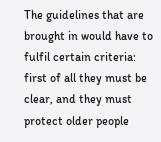The guidelines that are brought in would have to fulfil certain criteria: first of all they must be clear, and they must protect older people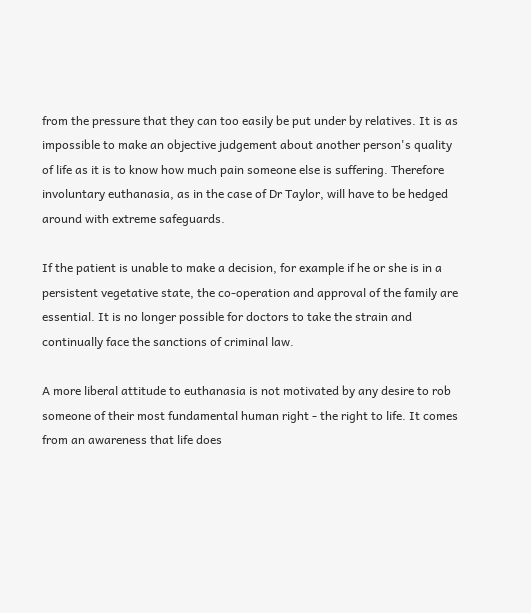from the pressure that they can too easily be put under by relatives. It is as impossible to make an objective judgement about another person's quality of life as it is to know how much pain someone else is suffering. Therefore involuntary euthanasia, as in the case of Dr Taylor, will have to be hedged around with extreme safeguards.

If the patient is unable to make a decision, for example if he or she is in a persistent vegetative state, the co-operation and approval of the family are essential. It is no longer possible for doctors to take the strain and continually face the sanctions of criminal law.

A more liberal attitude to euthanasia is not motivated by any desire to rob someone of their most fundamental human right - the right to life. It comes from an awareness that life does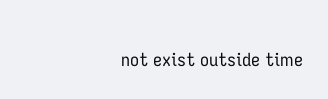not exist outside time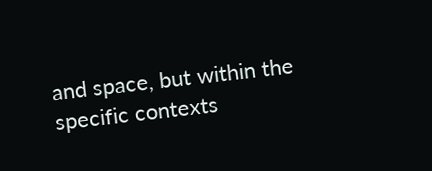and space, but within the specific contexts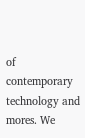of contemporary technology and mores. We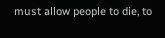must allow people to die, to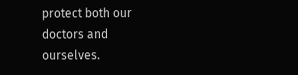protect both our doctors and ourselves.